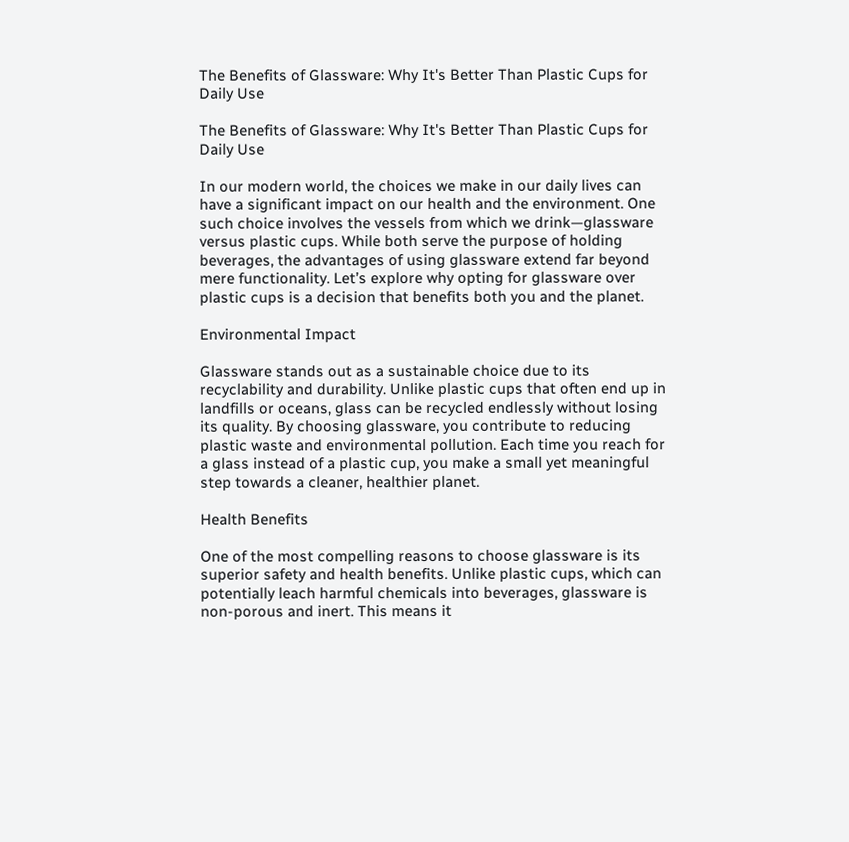The Benefits of Glassware: Why It's Better Than Plastic Cups for Daily Use

The Benefits of Glassware: Why It's Better Than Plastic Cups for Daily Use

In our modern world, the choices we make in our daily lives can have a significant impact on our health and the environment. One such choice involves the vessels from which we drink—glassware versus plastic cups. While both serve the purpose of holding beverages, the advantages of using glassware extend far beyond mere functionality. Let’s explore why opting for glassware over plastic cups is a decision that benefits both you and the planet.

Environmental Impact

Glassware stands out as a sustainable choice due to its recyclability and durability. Unlike plastic cups that often end up in landfills or oceans, glass can be recycled endlessly without losing its quality. By choosing glassware, you contribute to reducing plastic waste and environmental pollution. Each time you reach for a glass instead of a plastic cup, you make a small yet meaningful step towards a cleaner, healthier planet.

Health Benefits

One of the most compelling reasons to choose glassware is its superior safety and health benefits. Unlike plastic cups, which can potentially leach harmful chemicals into beverages, glassware is non-porous and inert. This means it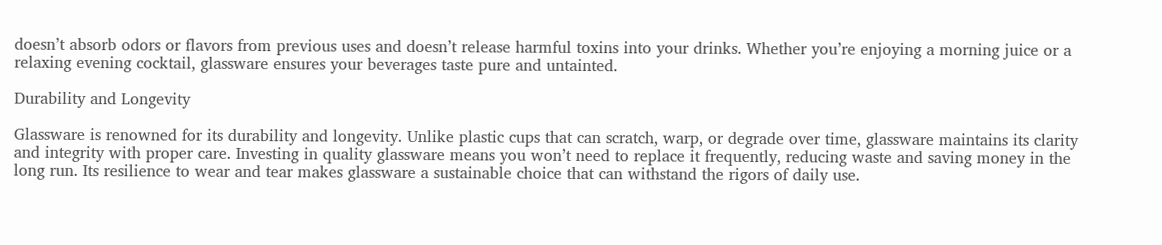doesn’t absorb odors or flavors from previous uses and doesn’t release harmful toxins into your drinks. Whether you’re enjoying a morning juice or a relaxing evening cocktail, glassware ensures your beverages taste pure and untainted.

Durability and Longevity

Glassware is renowned for its durability and longevity. Unlike plastic cups that can scratch, warp, or degrade over time, glassware maintains its clarity and integrity with proper care. Investing in quality glassware means you won’t need to replace it frequently, reducing waste and saving money in the long run. Its resilience to wear and tear makes glassware a sustainable choice that can withstand the rigors of daily use.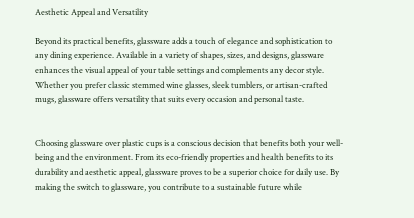Aesthetic Appeal and Versatility

Beyond its practical benefits, glassware adds a touch of elegance and sophistication to any dining experience. Available in a variety of shapes, sizes, and designs, glassware enhances the visual appeal of your table settings and complements any decor style. Whether you prefer classic stemmed wine glasses, sleek tumblers, or artisan-crafted mugs, glassware offers versatility that suits every occasion and personal taste.


Choosing glassware over plastic cups is a conscious decision that benefits both your well-being and the environment. From its eco-friendly properties and health benefits to its durability and aesthetic appeal, glassware proves to be a superior choice for daily use. By making the switch to glassware, you contribute to a sustainable future while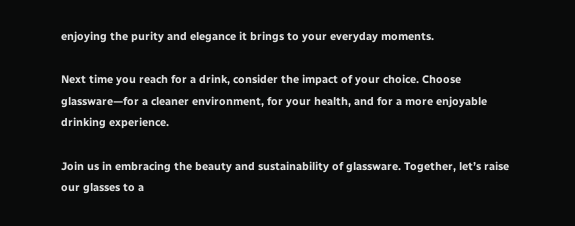enjoying the purity and elegance it brings to your everyday moments.

Next time you reach for a drink, consider the impact of your choice. Choose glassware—for a cleaner environment, for your health, and for a more enjoyable drinking experience.

Join us in embracing the beauty and sustainability of glassware. Together, let’s raise our glasses to a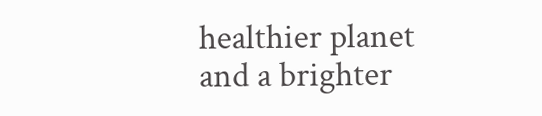healthier planet and a brighter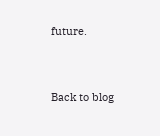future.


Back to blog